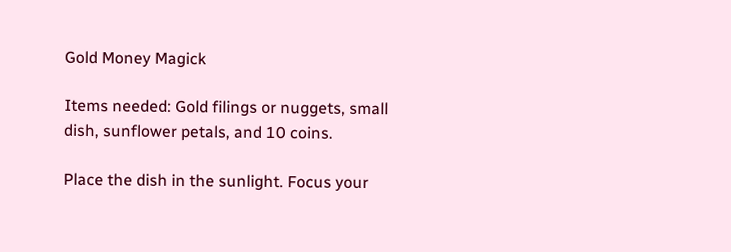Gold Money Magick

Items needed: Gold filings or nuggets, small dish, sunflower petals, and 10 coins.

Place the dish in the sunlight. Focus your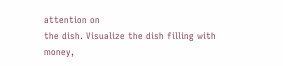attention on
the dish. Visualize the dish filling with money,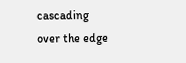cascading
over the edge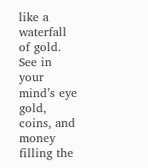like a waterfall of gold. See in your mind’s eye
gold, coins, and money filling the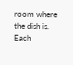room where the dish is.
Each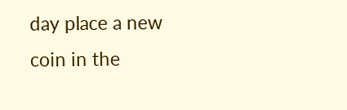day place a new coin in the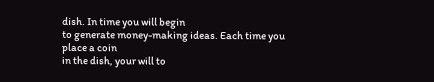dish. In time you will begin
to generate money-making ideas. Each time you place a coin
in the dish, your will to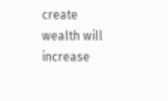create wealth will increase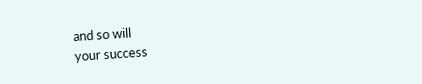and so will
your success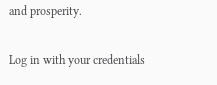and prosperity.

Log in with your credentials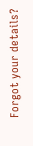Forgot your details?